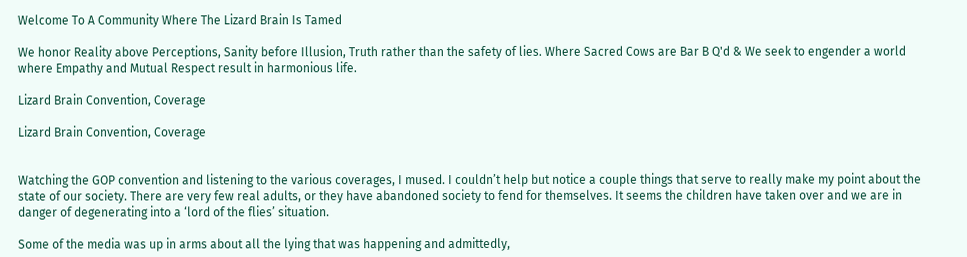Welcome To A Community Where The Lizard Brain Is Tamed

We honor Reality above Perceptions, Sanity before Illusion, Truth rather than the safety of lies. Where Sacred Cows are Bar B Q'd & We seek to engender a world where Empathy and Mutual Respect result in harmonious life.

Lizard Brain Convention, Coverage

Lizard Brain Convention, Coverage


Watching the GOP convention and listening to the various coverages, I mused. I couldn’t help but notice a couple things that serve to really make my point about the state of our society. There are very few real adults, or they have abandoned society to fend for themselves. It seems the children have taken over and we are in danger of degenerating into a ‘lord of the flies’ situation.

Some of the media was up in arms about all the lying that was happening and admittedly,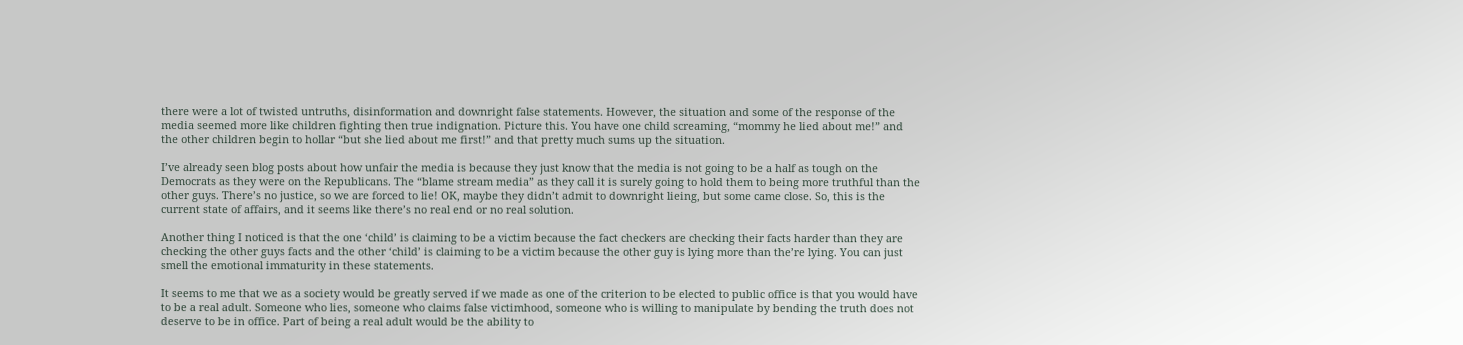there were a lot of twisted untruths, disinformation and downright false statements. However, the situation and some of the response of the media seemed more like children fighting then true indignation. Picture this. You have one child screaming, “mommy he lied about me!” and the other children begin to hollar “but she lied about me first!” and that pretty much sums up the situation.

I’ve already seen blog posts about how unfair the media is because they just know that the media is not going to be a half as tough on the Democrats as they were on the Republicans. The “blame stream media” as they call it is surely going to hold them to being more truthful than the other guys. There’s no justice, so we are forced to lie! OK, maybe they didn’t admit to downright lieing, but some came close. So, this is the current state of affairs, and it seems like there’s no real end or no real solution.

Another thing I noticed is that the one ‘child’ is claiming to be a victim because the fact checkers are checking their facts harder than they are checking the other guys facts and the other ‘child’ is claiming to be a victim because the other guy is lying more than the’re lying. You can just smell the emotional immaturity in these statements.

It seems to me that we as a society would be greatly served if we made as one of the criterion to be elected to public office is that you would have to be a real adult. Someone who lies, someone who claims false victimhood, someone who is willing to manipulate by bending the truth does not deserve to be in office. Part of being a real adult would be the ability to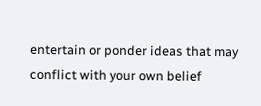entertain or ponder ideas that may conflict with your own belief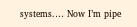systems.… Now I’m pipe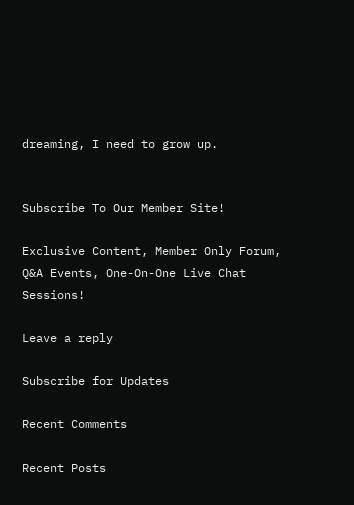dreaming, I need to grow up.


Subscribe To Our Member Site!

Exclusive Content, Member Only Forum, Q&A Events, One-On-One Live Chat Sessions!

Leave a reply

Subscribe for Updates

Recent Comments

Recent Posts